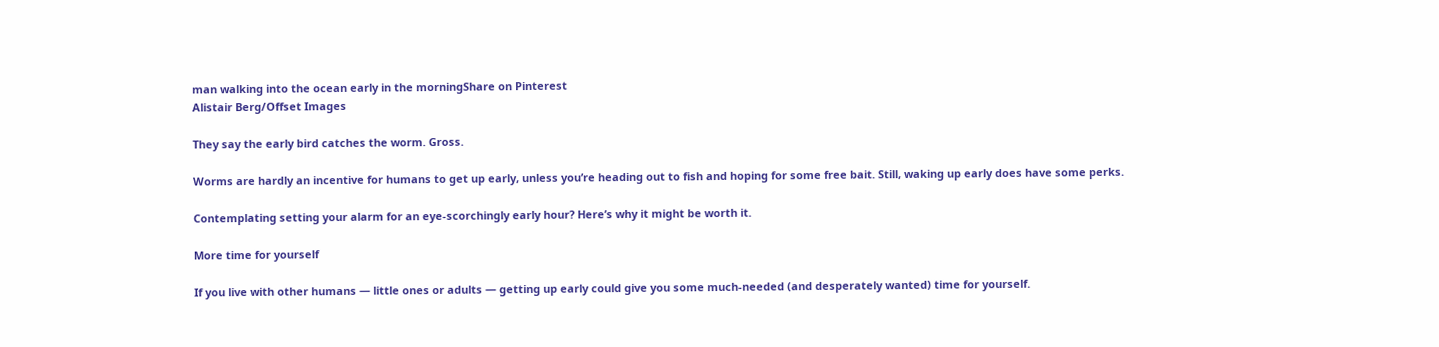man walking into the ocean early in the morningShare on Pinterest
Alistair Berg/Offset Images

They say the early bird catches the worm. Gross.

Worms are hardly an incentive for humans to get up early, unless you’re heading out to fish and hoping for some free bait. Still, waking up early does have some perks.

Contemplating setting your alarm for an eye-scorchingly early hour? Here’s why it might be worth it.

More time for yourself

If you live with other humans — little ones or adults — getting up early could give you some much-needed (and desperately wanted) time for yourself.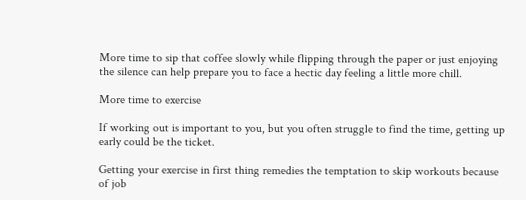More time to sip that coffee slowly while flipping through the paper or just enjoying the silence can help prepare you to face a hectic day feeling a little more chill.

More time to exercise

If working out is important to you, but you often struggle to find the time, getting up early could be the ticket.

Getting your exercise in first thing remedies the temptation to skip workouts because of job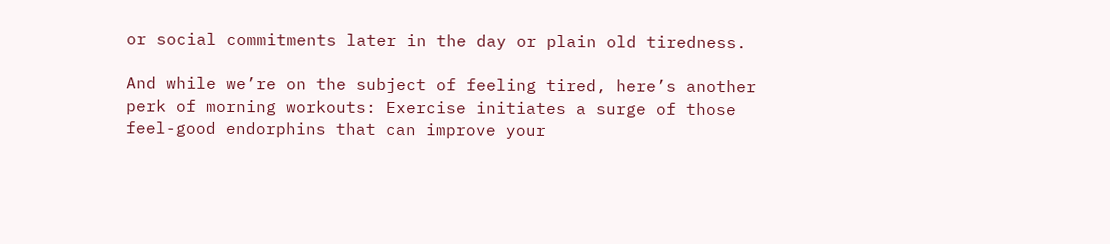or social commitments later in the day or plain old tiredness.

And while we’re on the subject of feeling tired, here’s another perk of morning workouts: Exercise initiates a surge of those feel-good endorphins that can improve your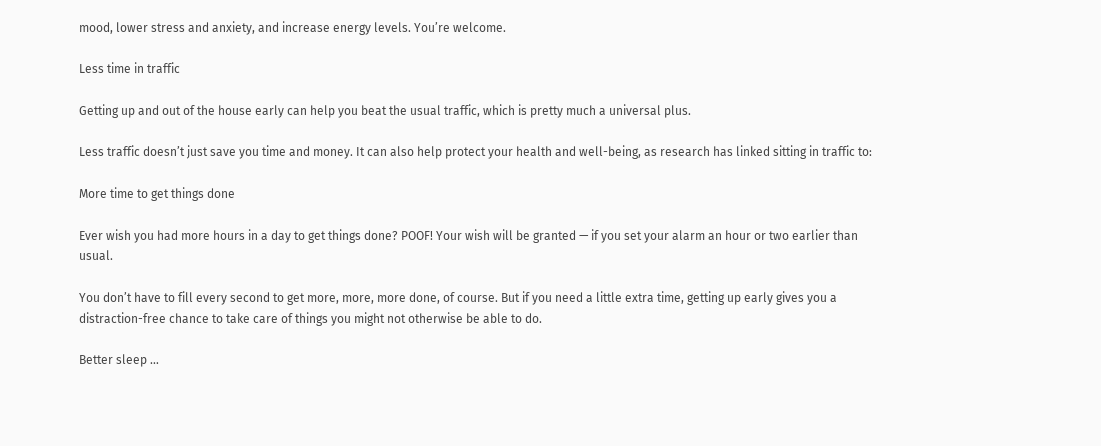mood, lower stress and anxiety, and increase energy levels. You’re welcome.

Less time in traffic

Getting up and out of the house early can help you beat the usual traffic, which is pretty much a universal plus.

Less traffic doesn’t just save you time and money. It can also help protect your health and well-being, as research has linked sitting in traffic to:

More time to get things done

Ever wish you had more hours in a day to get things done? POOF! Your wish will be granted — if you set your alarm an hour or two earlier than usual.

You don’t have to fill every second to get more, more, more done, of course. But if you need a little extra time, getting up early gives you a distraction-free chance to take care of things you might not otherwise be able to do.

Better sleep …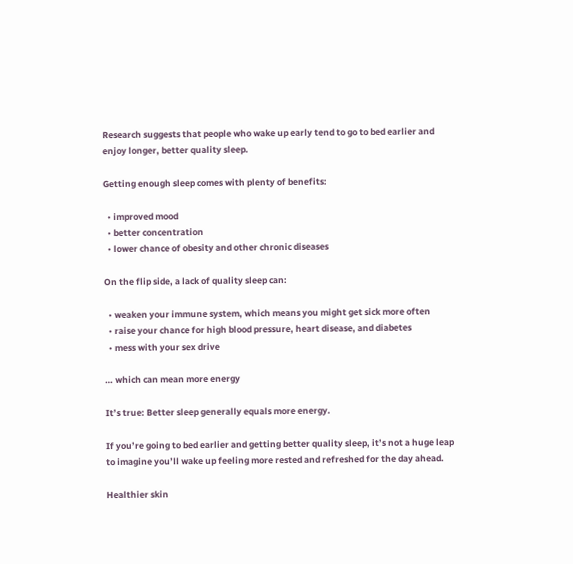Research suggests that people who wake up early tend to go to bed earlier and enjoy longer, better quality sleep.

Getting enough sleep comes with plenty of benefits:

  • improved mood
  • better concentration
  • lower chance of obesity and other chronic diseases

On the flip side, a lack of quality sleep can:

  • weaken your immune system, which means you might get sick more often
  • raise your chance for high blood pressure, heart disease, and diabetes
  • mess with your sex drive

… which can mean more energy

It’s true: Better sleep generally equals more energy.

If you’re going to bed earlier and getting better quality sleep, it’s not a huge leap to imagine you’ll wake up feeling more rested and refreshed for the day ahead.

Healthier skin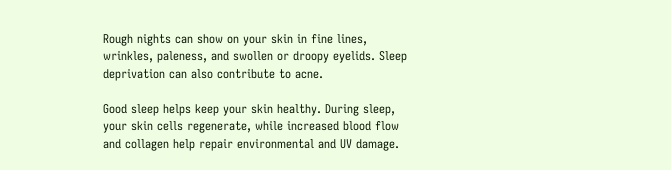Rough nights can show on your skin in fine lines, wrinkles, paleness, and swollen or droopy eyelids. Sleep deprivation can also contribute to acne.

Good sleep helps keep your skin healthy. During sleep, your skin cells regenerate, while increased blood flow and collagen help repair environmental and UV damage.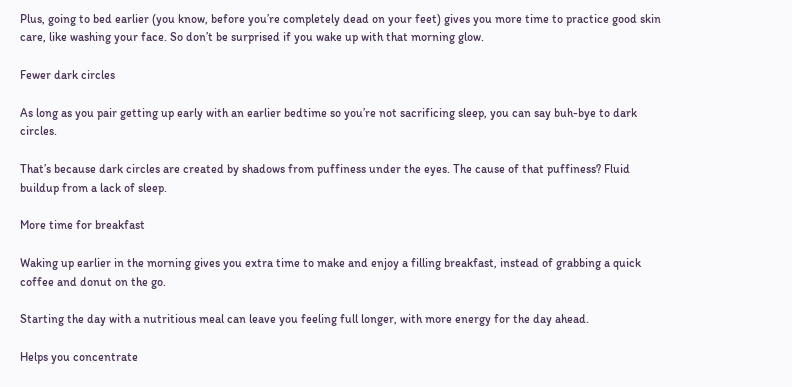Plus, going to bed earlier (you know, before you’re completely dead on your feet) gives you more time to practice good skin care, like washing your face. So don’t be surprised if you wake up with that morning glow.

Fewer dark circles

As long as you pair getting up early with an earlier bedtime so you’re not sacrificing sleep, you can say buh-bye to dark circles.

That’s because dark circles are created by shadows from puffiness under the eyes. The cause of that puffiness? Fluid buildup from a lack of sleep.

More time for breakfast

Waking up earlier in the morning gives you extra time to make and enjoy a filling breakfast, instead of grabbing a quick coffee and donut on the go.

Starting the day with a nutritious meal can leave you feeling full longer, with more energy for the day ahead.

Helps you concentrate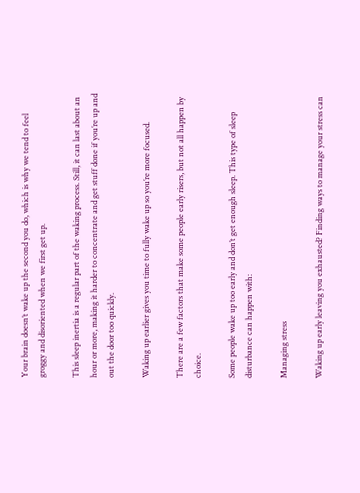Your brain doesn’t wake up the second you do, which is why we tend to feel groggy and disoriented when we first get up.

This sleep inertia is a regular part of the waking process. Still, it can last about an hour or more, making it harder to concentrate and get stuff done if you’re up and out the door too quickly.

Waking up earlier gives you time to fully wake up so you’re more focused.

There are a few factors that make some people early risers, but not all happen by choice.

Some people wake up too early and don’t get enough sleep. This type of sleep disturbance can happen with:

Managing stress

Waking up early leaving you exhausted? Finding ways to manage your stress can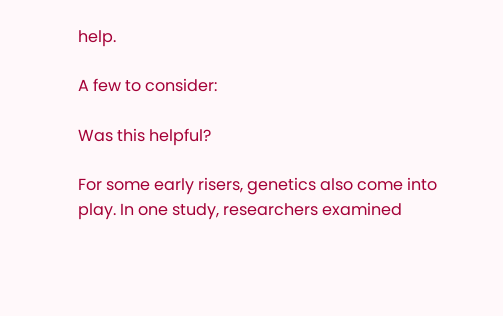help.

A few to consider:

Was this helpful?

For some early risers, genetics also come into play. In one study, researchers examined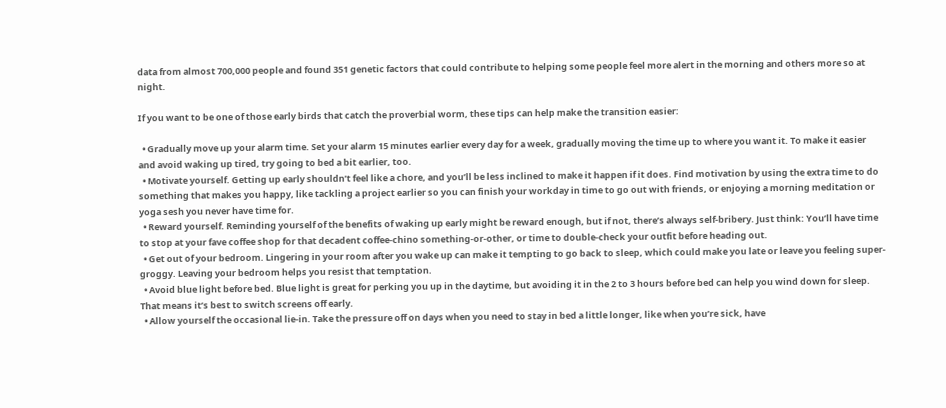data from almost 700,000 people and found 351 genetic factors that could contribute to helping some people feel more alert in the morning and others more so at night.

If you want to be one of those early birds that catch the proverbial worm, these tips can help make the transition easier:

  • Gradually move up your alarm time. Set your alarm 15 minutes earlier every day for a week, gradually moving the time up to where you want it. To make it easier and avoid waking up tired, try going to bed a bit earlier, too.
  • Motivate yourself. Getting up early shouldn’t feel like a chore, and you’ll be less inclined to make it happen if it does. Find motivation by using the extra time to do something that makes you happy, like tackling a project earlier so you can finish your workday in time to go out with friends, or enjoying a morning meditation or yoga sesh you never have time for.
  • Reward yourself. Reminding yourself of the benefits of waking up early might be reward enough, but if not, there’s always self-bribery. Just think: You’ll have time to stop at your fave coffee shop for that decadent coffee-chino something-or-other, or time to double-check your outfit before heading out.
  • Get out of your bedroom. Lingering in your room after you wake up can make it tempting to go back to sleep, which could make you late or leave you feeling super-groggy. Leaving your bedroom helps you resist that temptation.
  • Avoid blue light before bed. Blue light is great for perking you up in the daytime, but avoiding it in the 2 to 3 hours before bed can help you wind down for sleep. That means it’s best to switch screens off early.
  • Allow yourself the occasional lie-in. Take the pressure off on days when you need to stay in bed a little longer, like when you’re sick, have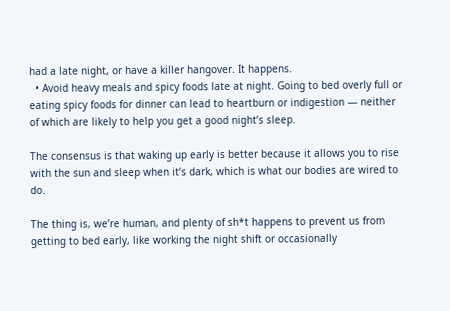had a late night, or have a killer hangover. It happens.
  • Avoid heavy meals and spicy foods late at night. Going to bed overly full or eating spicy foods for dinner can lead to heartburn or indigestion — neither of which are likely to help you get a good night’s sleep.

The consensus is that waking up early is better because it allows you to rise with the sun and sleep when it’s dark, which is what our bodies are wired to do.

The thing is, we’re human, and plenty of sh*t happens to prevent us from getting to bed early, like working the night shift or occasionally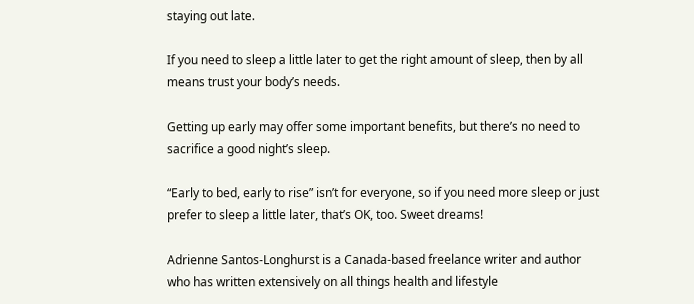staying out late.

If you need to sleep a little later to get the right amount of sleep, then by all means trust your body’s needs.

Getting up early may offer some important benefits, but there’s no need to sacrifice a good night’s sleep.

“Early to bed, early to rise” isn’t for everyone, so if you need more sleep or just prefer to sleep a little later, that’s OK, too. Sweet dreams!

Adrienne Santos-Longhurst is a Canada-based freelance writer and author who has written extensively on all things health and lifestyle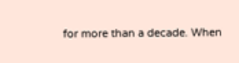for more than a decade. When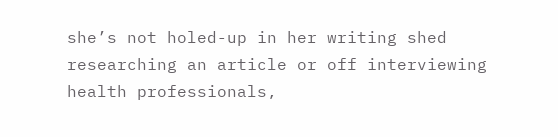she’s not holed-up in her writing shed researching an article or off interviewing health professionals,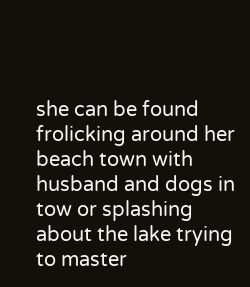she can be found frolicking around her beach town with husband and dogs in tow or splashing about the lake trying to master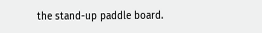the stand-up paddle board.